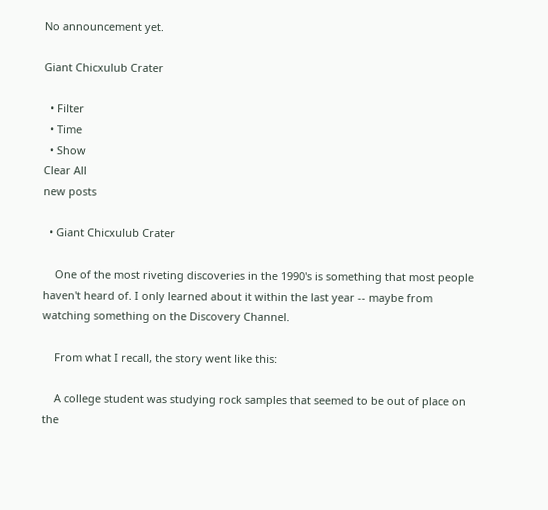No announcement yet.

Giant Chicxulub Crater

  • Filter
  • Time
  • Show
Clear All
new posts

  • Giant Chicxulub Crater

    One of the most riveting discoveries in the 1990's is something that most people haven't heard of. I only learned about it within the last year -- maybe from watching something on the Discovery Channel.

    From what I recall, the story went like this:

    A college student was studying rock samples that seemed to be out of place on the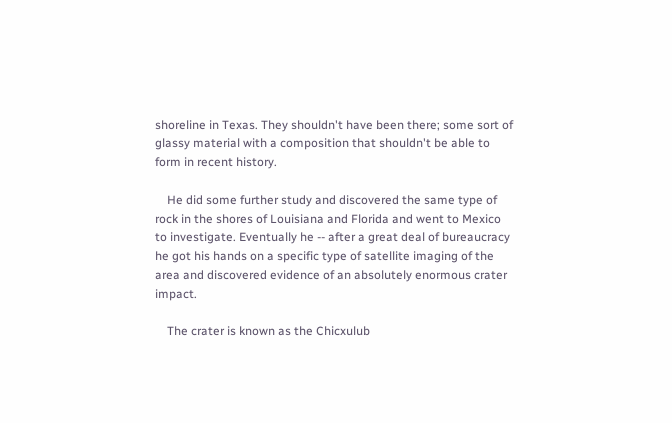shoreline in Texas. They shouldn't have been there; some sort of glassy material with a composition that shouldn't be able to form in recent history.

    He did some further study and discovered the same type of rock in the shores of Louisiana and Florida and went to Mexico to investigate. Eventually he -- after a great deal of bureaucracy he got his hands on a specific type of satellite imaging of the area and discovered evidence of an absolutely enormous crater impact.

    The crater is known as the Chicxulub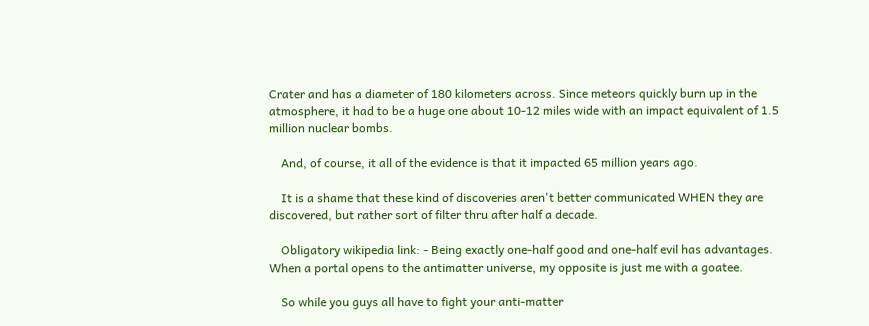Crater and has a diameter of 180 kilometers across. Since meteors quickly burn up in the atmosphere, it had to be a huge one about 10-12 miles wide with an impact equivalent of 1.5 million nuclear bombs.

    And, of course, it all of the evidence is that it impacted 65 million years ago.

    It is a shame that these kind of discoveries aren't better communicated WHEN they are discovered, but rather sort of filter thru after half a decade.

    Obligatory wikipedia link: - Being exactly one-half good and one-half evil has advantages. When a portal opens to the antimatter universe, my opposite is just me with a goatee.

    So while you guys all have to fight your anti-matter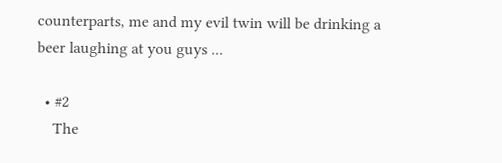counterparts, me and my evil twin will be drinking a beer laughing at you guys ...

  • #2
    The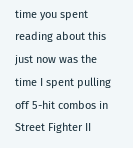time you spent reading about this just now was the time I spent pulling off 5-hit combos in Street Fighter II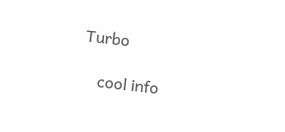Turbo

    cool info